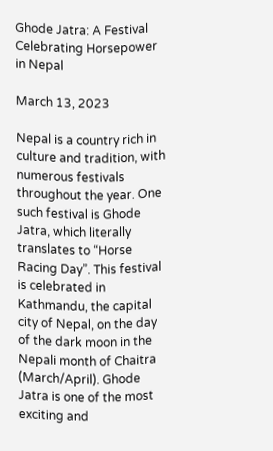Ghode Jatra: A Festival Celebrating Horsepower in Nepal

March 13, 2023

Nepal is a country rich in culture and tradition, with numerous festivals throughout the year. One such festival is Ghode Jatra, which literally translates to “Horse Racing Day”. This festival is celebrated in Kathmandu, the capital city of Nepal, on the day of the dark moon in the Nepali month of Chaitra (March/April). Ghode Jatra is one of the most exciting and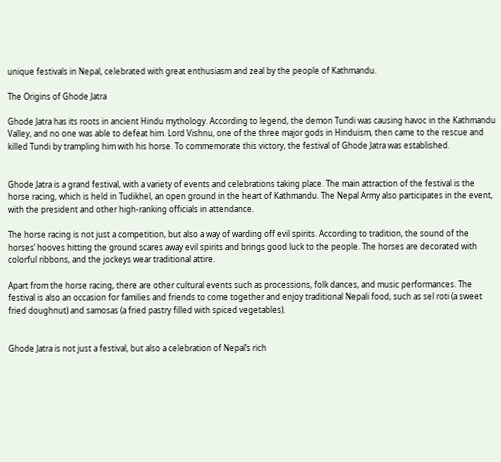unique festivals in Nepal, celebrated with great enthusiasm and zeal by the people of Kathmandu.

The Origins of Ghode Jatra

Ghode Jatra has its roots in ancient Hindu mythology. According to legend, the demon Tundi was causing havoc in the Kathmandu Valley, and no one was able to defeat him. Lord Vishnu, one of the three major gods in Hinduism, then came to the rescue and killed Tundi by trampling him with his horse. To commemorate this victory, the festival of Ghode Jatra was established.


Ghode Jatra is a grand festival, with a variety of events and celebrations taking place. The main attraction of the festival is the horse racing, which is held in Tudikhel, an open ground in the heart of Kathmandu. The Nepal Army also participates in the event, with the president and other high-ranking officials in attendance.

The horse racing is not just a competition, but also a way of warding off evil spirits. According to tradition, the sound of the horses’ hooves hitting the ground scares away evil spirits and brings good luck to the people. The horses are decorated with colorful ribbons, and the jockeys wear traditional attire.

Apart from the horse racing, there are other cultural events such as processions, folk dances, and music performances. The festival is also an occasion for families and friends to come together and enjoy traditional Nepali food, such as sel roti (a sweet fried doughnut) and samosas (a fried pastry filled with spiced vegetables).


Ghode Jatra is not just a festival, but also a celebration of Nepal’s rich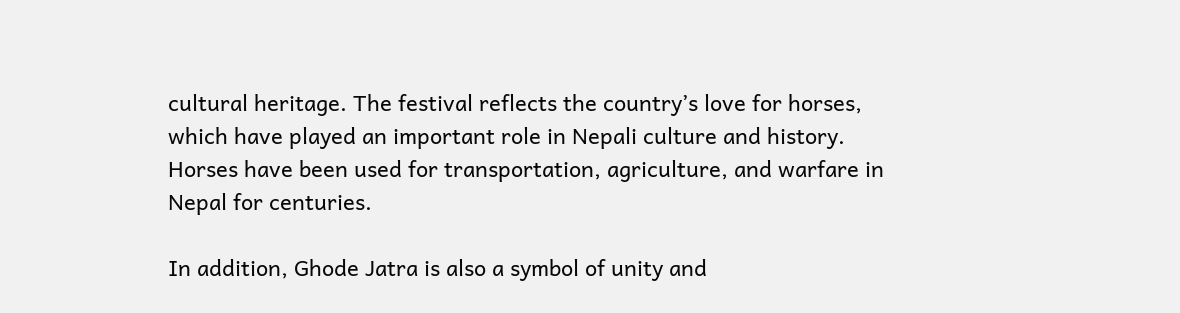cultural heritage. The festival reflects the country’s love for horses, which have played an important role in Nepali culture and history. Horses have been used for transportation, agriculture, and warfare in Nepal for centuries.

In addition, Ghode Jatra is also a symbol of unity and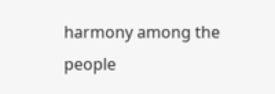harmony among the people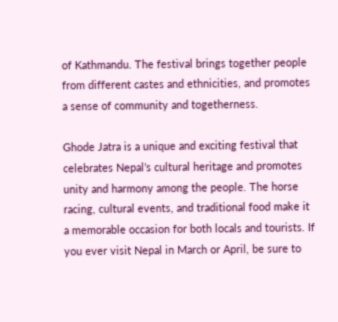of Kathmandu. The festival brings together people from different castes and ethnicities, and promotes a sense of community and togetherness.

Ghode Jatra is a unique and exciting festival that celebrates Nepal’s cultural heritage and promotes unity and harmony among the people. The horse racing, cultural events, and traditional food make it a memorable occasion for both locals and tourists. If you ever visit Nepal in March or April, be sure to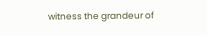witness the grandeur of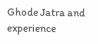Ghode Jatra and experience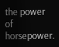the power of horsepower.